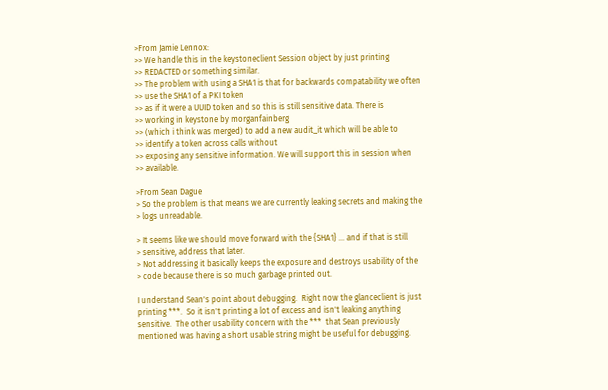>From Jamie Lennox:
>> We handle this in the keystoneclient Session object by just printing
>> REDACTED or something similar.
>> The problem with using a SHA1 is that for backwards compatability we often
>> use the SHA1 of a PKI token
>> as if it were a UUID token and so this is still sensitive data. There is
>> working in keystone by morganfainberg
>> (which i think was merged) to add a new audit_it which will be able to
>> identify a token across calls without
>> exposing any sensitive information. We will support this in session when
>> available.

>From Sean Dague
> So the problem is that means we are currently leaking secrets and making the
> logs unreadable.

> It seems like we should move forward with the {SHA1} ... and if that is still
> sensitive, address that later.
> Not addressing it basically keeps the exposure and destroys usability of the
> code because there is so much garbage printed out.

I understand Sean's point about debugging.  Right now the glanceclient is just
printing ***.  So it isn't printing a lot of excess and isn't leaking anything
sensitive.  The other usability concern with the ***  that Sean previously
mentioned was having a short usable string might be useful for debugging.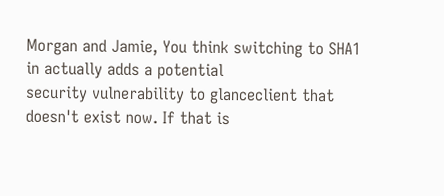Morgan and Jamie, You think switching to SHA1 in actually adds a potential
security vulnerability to glanceclient that doesn't exist now. If that is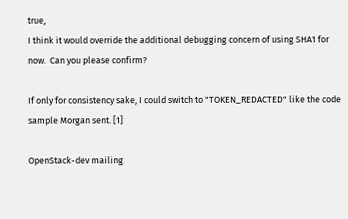true,
I think it would override the additional debugging concern of using SHA1 for
now.  Can you please confirm?

If only for consistency sake, I could switch to "TOKEN_REDACTED" like the code
sample Morgan sent. [1]

OpenStack-dev mailing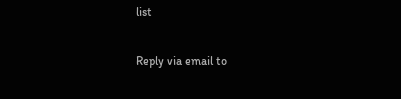list

Reply via email to